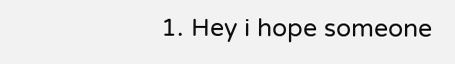1. Hey i hope someone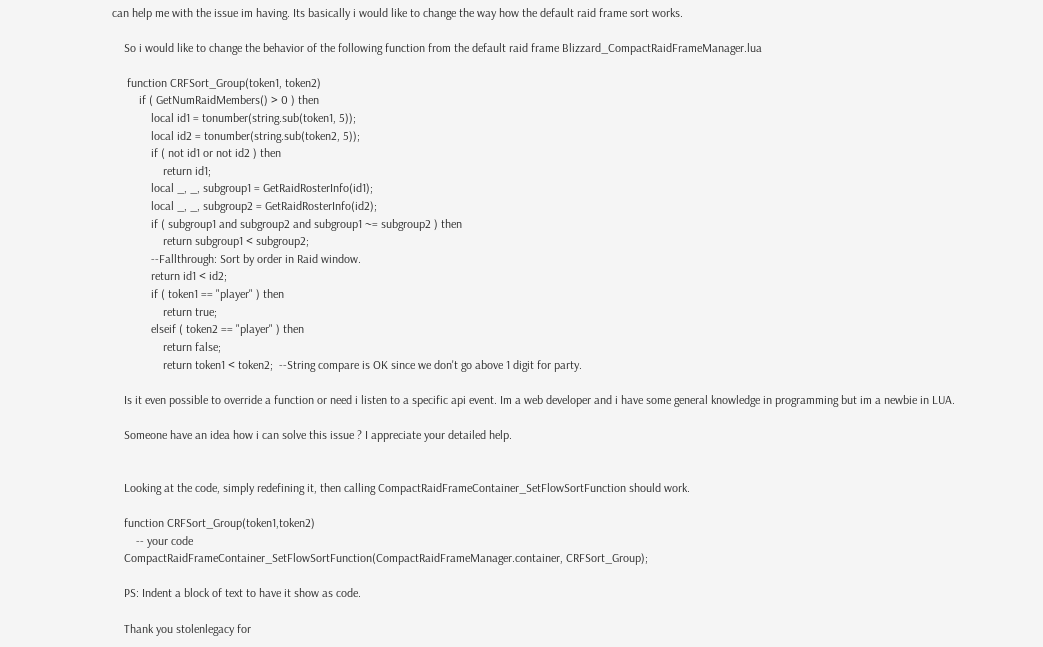can help me with the issue im having. Its basically i would like to change the way how the default raid frame sort works.

    So i would like to change the behavior of the following function from the default raid frame Blizzard_CompactRaidFrameManager.lua

     function CRFSort_Group(token1, token2)
         if ( GetNumRaidMembers() > 0 ) then
             local id1 = tonumber(string.sub(token1, 5));
             local id2 = tonumber(string.sub(token2, 5));
             if ( not id1 or not id2 ) then
                 return id1;
             local _, _, subgroup1 = GetRaidRosterInfo(id1);
             local _, _, subgroup2 = GetRaidRosterInfo(id2);
             if ( subgroup1 and subgroup2 and subgroup1 ~= subgroup2 ) then
                 return subgroup1 < subgroup2;
             --Fallthrough: Sort by order in Raid window.
             return id1 < id2;
             if ( token1 == "player" ) then
                 return true;
             elseif ( token2 == "player" ) then
                 return false;
                 return token1 < token2;  --String compare is OK since we don't go above 1 digit for party.

    Is it even possible to override a function or need i listen to a specific api event. Im a web developer and i have some general knowledge in programming but im a newbie in LUA.

    Someone have an idea how i can solve this issue ? I appreciate your detailed help.


    Looking at the code, simply redefining it, then calling CompactRaidFrameContainer_SetFlowSortFunction should work.

    function CRFSort_Group(token1,token2)
        -- your code
    CompactRaidFrameContainer_SetFlowSortFunction(CompactRaidFrameManager.container, CRFSort_Group);

    PS: Indent a block of text to have it show as code.

    Thank you stolenlegacy for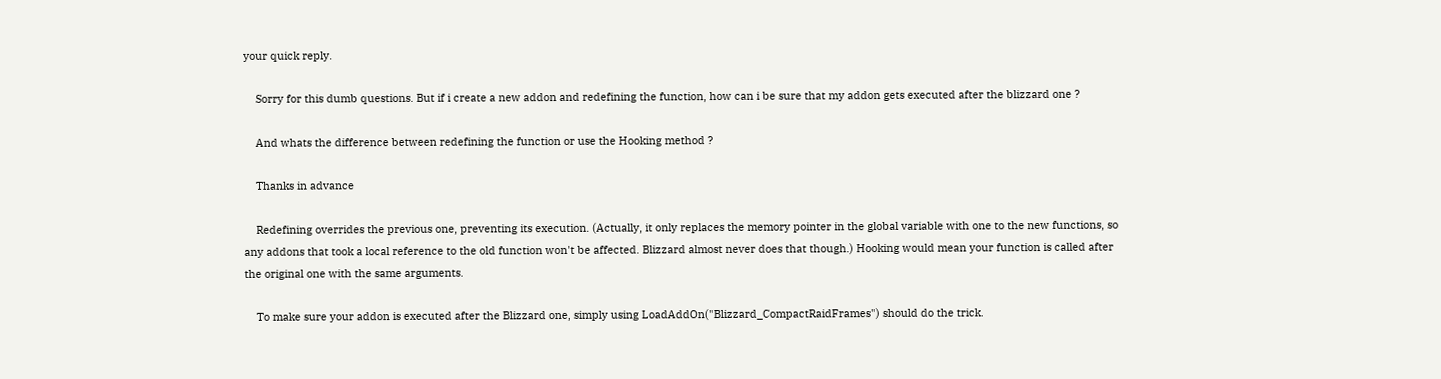your quick reply.

    Sorry for this dumb questions. But if i create a new addon and redefining the function, how can i be sure that my addon gets executed after the blizzard one ?

    And whats the difference between redefining the function or use the Hooking method ?

    Thanks in advance

    Redefining overrides the previous one, preventing its execution. (Actually, it only replaces the memory pointer in the global variable with one to the new functions, so any addons that took a local reference to the old function won't be affected. Blizzard almost never does that though.) Hooking would mean your function is called after the original one with the same arguments.

    To make sure your addon is executed after the Blizzard one, simply using LoadAddOn("Blizzard_CompactRaidFrames") should do the trick.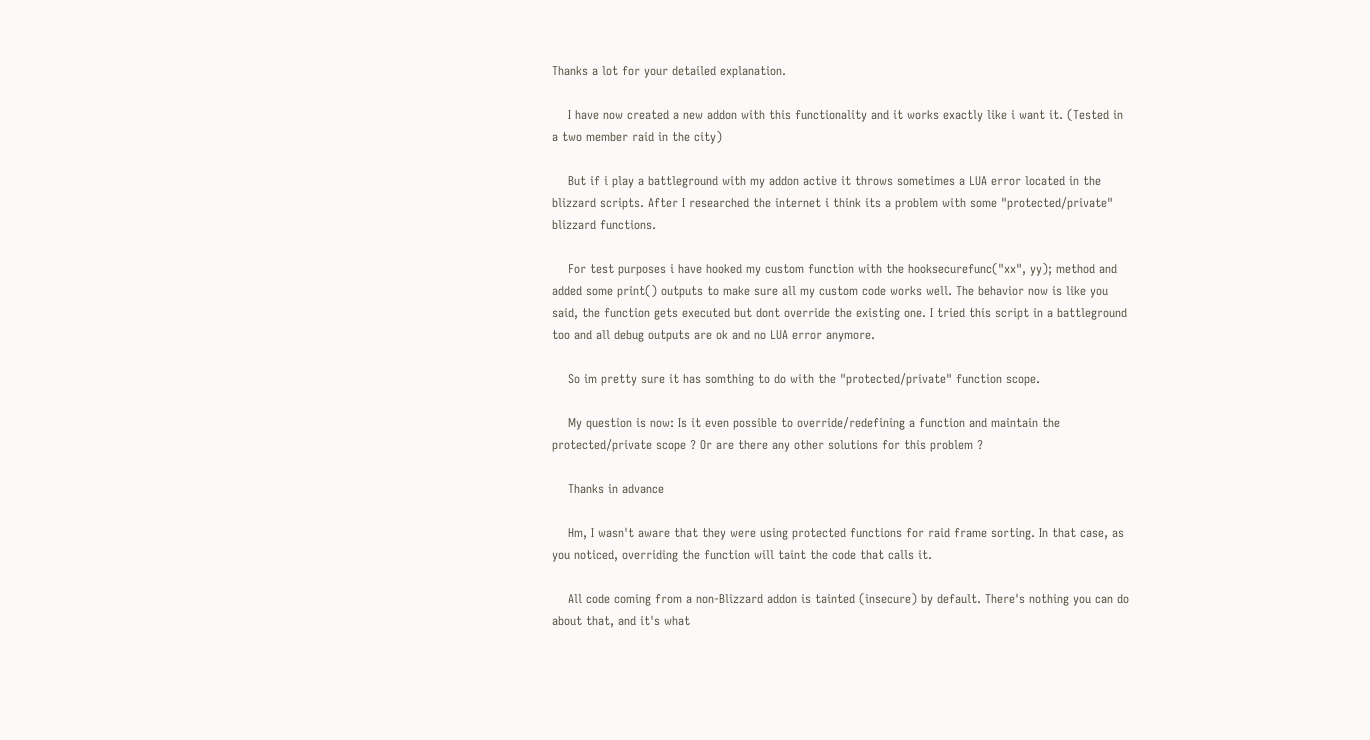Thanks a lot for your detailed explanation.

    I have now created a new addon with this functionality and it works exactly like i want it. (Tested in a two member raid in the city)

    But if i play a battleground with my addon active it throws sometimes a LUA error located in the blizzard scripts. After I researched the internet i think its a problem with some "protected/private" blizzard functions.

    For test purposes i have hooked my custom function with the hooksecurefunc("xx", yy); method and added some print() outputs to make sure all my custom code works well. The behavior now is like you said, the function gets executed but dont override the existing one. I tried this script in a battleground too and all debug outputs are ok and no LUA error anymore.

    So im pretty sure it has somthing to do with the "protected/private" function scope.

    My question is now: Is it even possible to override/redefining a function and maintain the protected/private scope ? Or are there any other solutions for this problem ?

    Thanks in advance

    Hm, I wasn't aware that they were using protected functions for raid frame sorting. In that case, as you noticed, overriding the function will taint the code that calls it.

    All code coming from a non-Blizzard addon is tainted (insecure) by default. There's nothing you can do about that, and it's what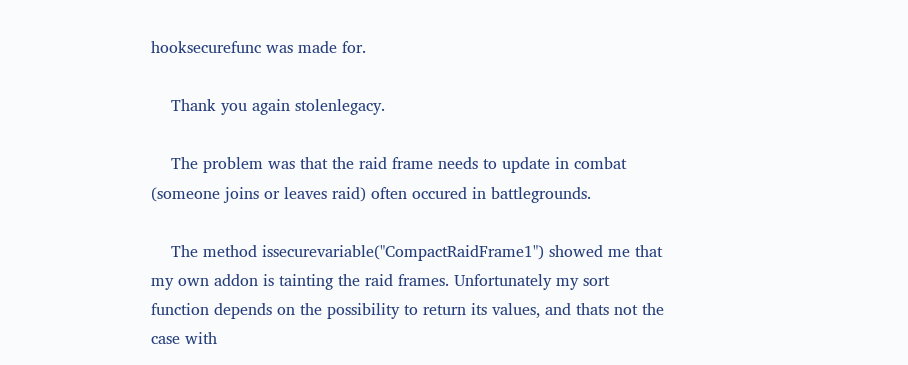hooksecurefunc was made for.

    Thank you again stolenlegacy.

    The problem was that the raid frame needs to update in combat (someone joins or leaves raid) often occured in battlegrounds.

    The method issecurevariable("CompactRaidFrame1") showed me that my own addon is tainting the raid frames. Unfortunately my sort function depends on the possibility to return its values, and thats not the case with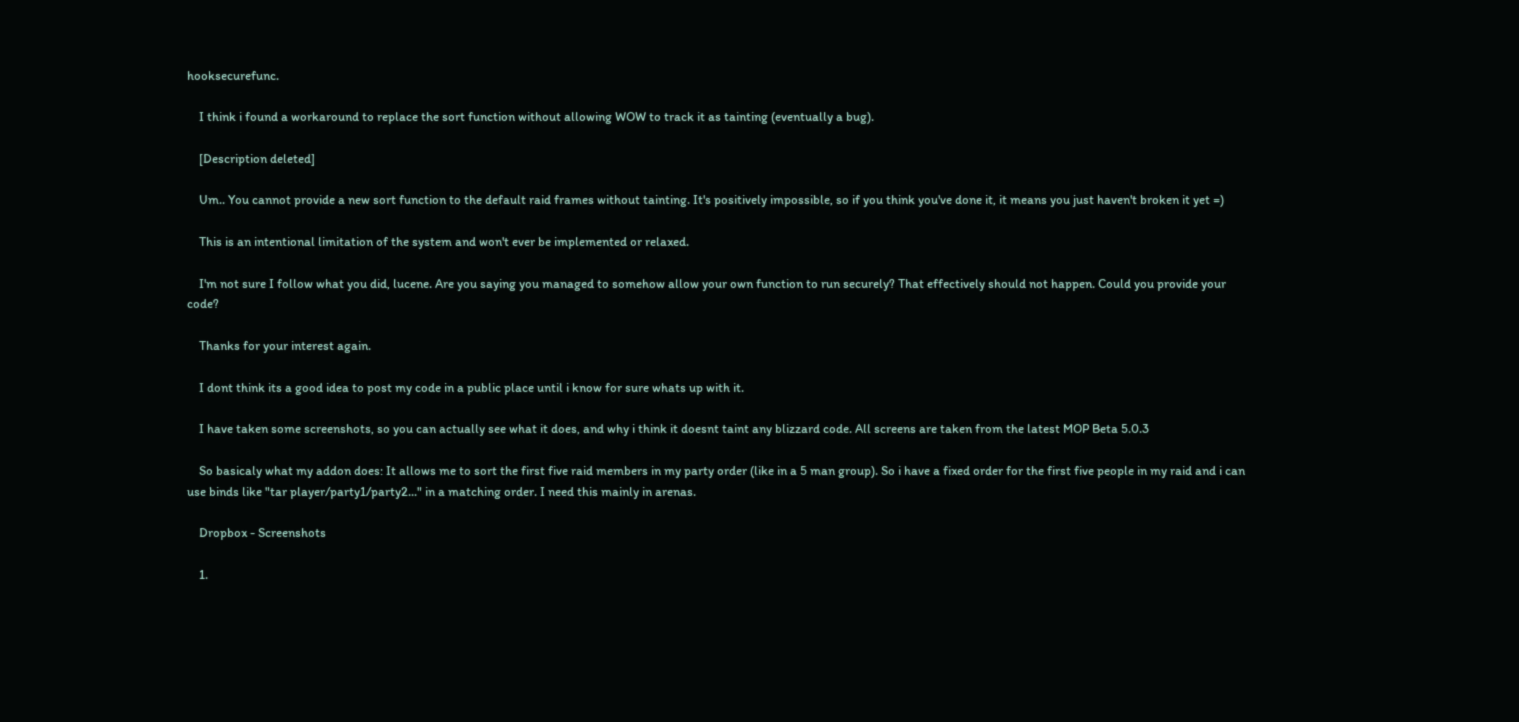hooksecurefunc.

    I think i found a workaround to replace the sort function without allowing WOW to track it as tainting (eventually a bug).

    [Description deleted]

    Um.. You cannot provide a new sort function to the default raid frames without tainting. It's positively impossible, so if you think you've done it, it means you just haven't broken it yet =)

    This is an intentional limitation of the system and won't ever be implemented or relaxed.

    I'm not sure I follow what you did, lucene. Are you saying you managed to somehow allow your own function to run securely? That effectively should not happen. Could you provide your code?

    Thanks for your interest again.

    I dont think its a good idea to post my code in a public place until i know for sure whats up with it.

    I have taken some screenshots, so you can actually see what it does, and why i think it doesnt taint any blizzard code. All screens are taken from the latest MOP Beta 5.0.3

    So basicaly what my addon does: It allows me to sort the first five raid members in my party order (like in a 5 man group). So i have a fixed order for the first five people in my raid and i can use binds like "tar player/party1/party2..." in a matching order. I need this mainly in arenas.

    Dropbox - Screenshots

    1.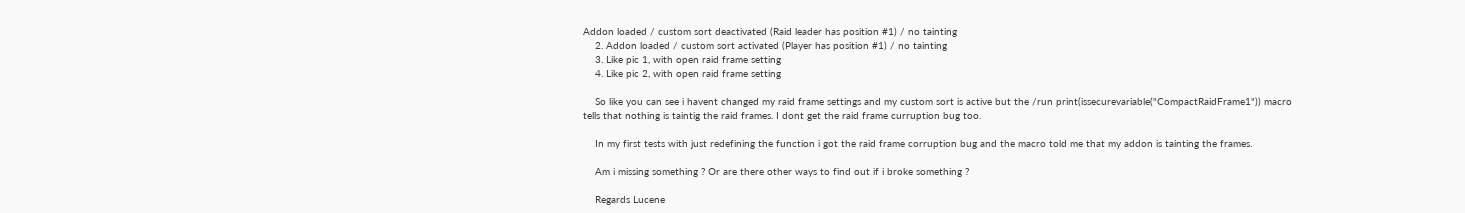Addon loaded / custom sort deactivated (Raid leader has position #1) / no tainting
    2. Addon loaded / custom sort activated (Player has position #1) / no tainting
    3. Like pic 1, with open raid frame setting
    4. Like pic 2, with open raid frame setting

    So like you can see i havent changed my raid frame settings and my custom sort is active but the /run print(issecurevariable("CompactRaidFrame1")) macro tells that nothing is taintig the raid frames. I dont get the raid frame curruption bug too.

    In my first tests with just redefining the function i got the raid frame corruption bug and the macro told me that my addon is tainting the frames.

    Am i missing something ? Or are there other ways to find out if i broke something ?

    Regards Lucene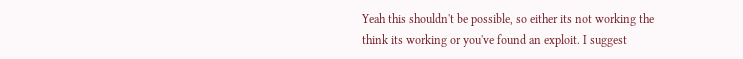Yeah this shouldn't be possible, so either its not working the think its working or you've found an exploit. I suggest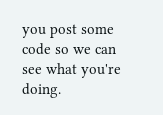you post some code so we can see what you're doing.